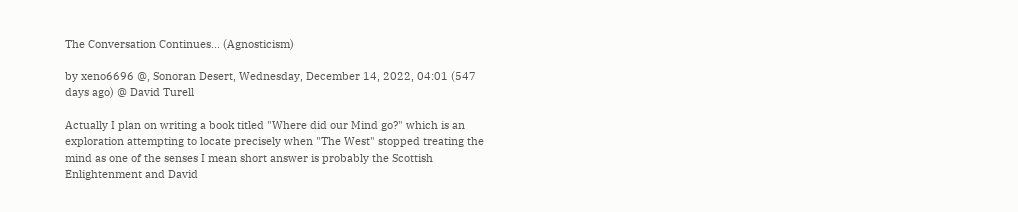The Conversation Continues... (Agnosticism)

by xeno6696 @, Sonoran Desert, Wednesday, December 14, 2022, 04:01 (547 days ago) @ David Turell

Actually I plan on writing a book titled "Where did our Mind go?" which is an exploration attempting to locate precisely when "The West" stopped treating the mind as one of the senses I mean short answer is probably the Scottish Enlightenment and David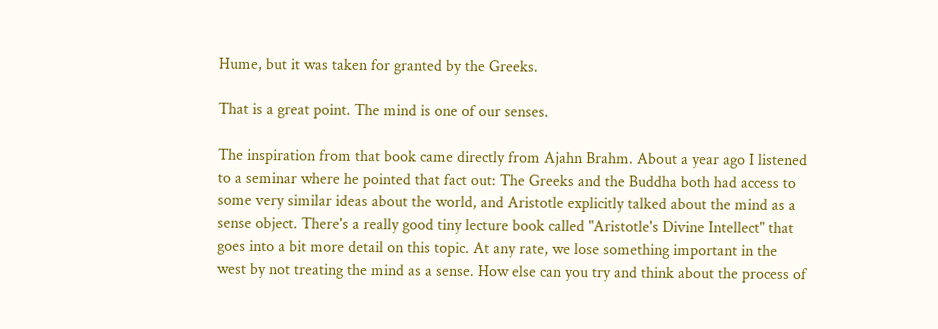Hume, but it was taken for granted by the Greeks.

That is a great point. The mind is one of our senses.

The inspiration from that book came directly from Ajahn Brahm. About a year ago I listened to a seminar where he pointed that fact out: The Greeks and the Buddha both had access to some very similar ideas about the world, and Aristotle explicitly talked about the mind as a sense object. There's a really good tiny lecture book called "Aristotle's Divine Intellect" that goes into a bit more detail on this topic. At any rate, we lose something important in the west by not treating the mind as a sense. How else can you try and think about the process of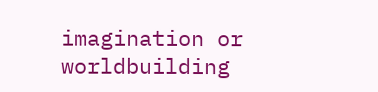imagination or worldbuilding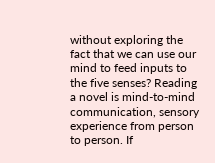without exploring the fact that we can use our mind to feed inputs to the five senses? Reading a novel is mind-to-mind communication, sensory experience from person to person. If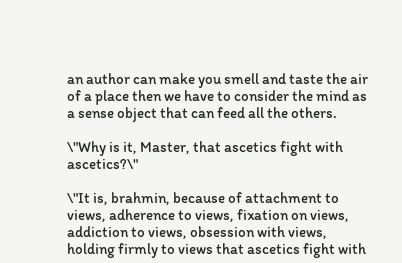an author can make you smell and taste the air of a place then we have to consider the mind as a sense object that can feed all the others.

\"Why is it, Master, that ascetics fight with ascetics?\"

\"It is, brahmin, because of attachment to views, adherence to views, fixation on views, addiction to views, obsession with views, holding firmly to views that ascetics fight with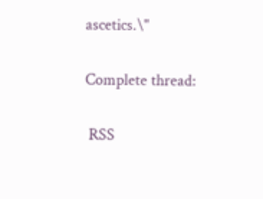ascetics.\"

Complete thread:

 RSS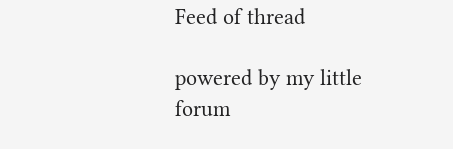Feed of thread

powered by my little forum